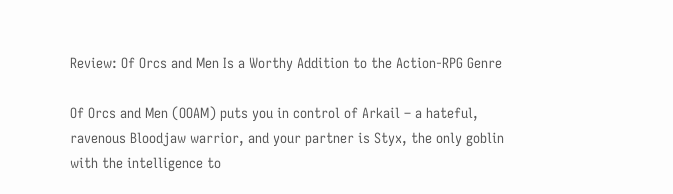Review: Of Orcs and Men Is a Worthy Addition to the Action-RPG Genre

Of Orcs and Men (OOAM) puts you in control of Arkail – a hateful, ravenous Bloodjaw warrior, and your partner is Styx, the only goblin with the intelligence to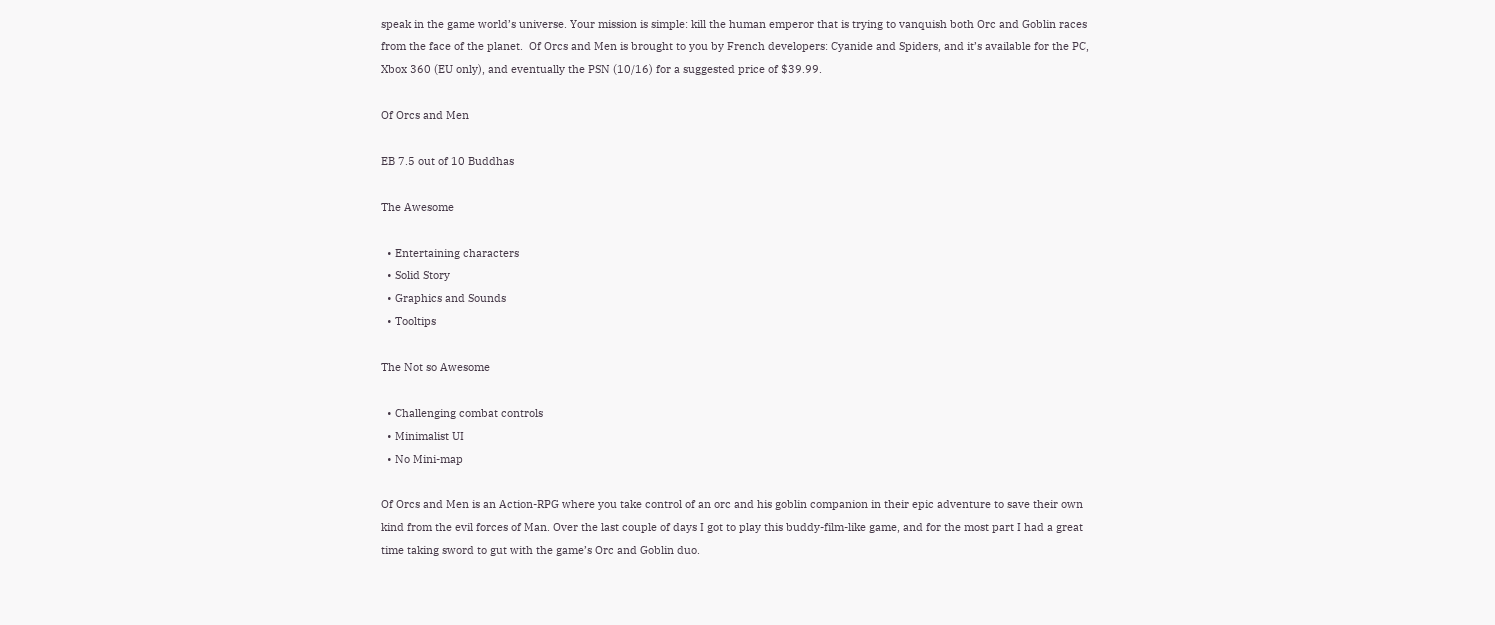speak in the game world’s universe. Your mission is simple: kill the human emperor that is trying to vanquish both Orc and Goblin races from the face of the planet.  Of Orcs and Men is brought to you by French developers: Cyanide and Spiders, and it’s available for the PC, Xbox 360 (EU only), and eventually the PSN (10/16) for a suggested price of $39.99.

Of Orcs and Men

EB 7.5 out of 10 Buddhas

The Awesome

  • Entertaining characters
  • Solid Story
  • Graphics and Sounds
  • Tooltips

The Not so Awesome

  • Challenging combat controls
  • Minimalist UI
  • No Mini-map

Of Orcs and Men is an Action-RPG where you take control of an orc and his goblin companion in their epic adventure to save their own kind from the evil forces of Man. Over the last couple of days I got to play this buddy-film-like game, and for the most part I had a great time taking sword to gut with the game’s Orc and Goblin duo.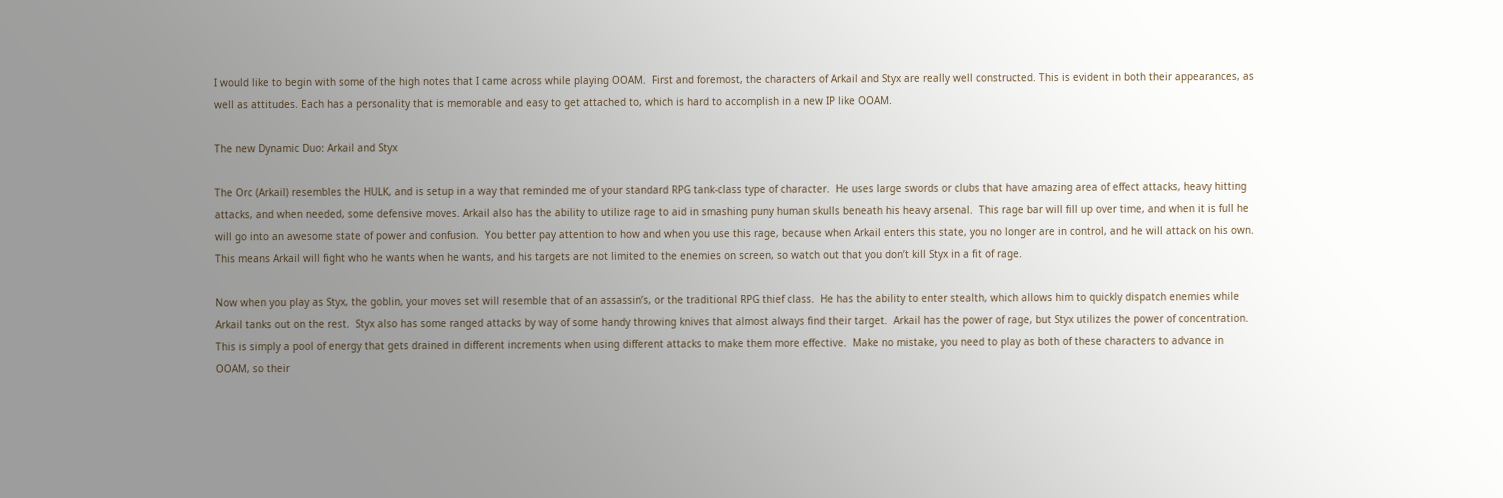I would like to begin with some of the high notes that I came across while playing OOAM.  First and foremost, the characters of Arkail and Styx are really well constructed. This is evident in both their appearances, as well as attitudes. Each has a personality that is memorable and easy to get attached to, which is hard to accomplish in a new IP like OOAM.

The new Dynamic Duo: Arkail and Styx

The Orc (Arkail) resembles the HULK, and is setup in a way that reminded me of your standard RPG tank-class type of character.  He uses large swords or clubs that have amazing area of effect attacks, heavy hitting attacks, and when needed, some defensive moves. Arkail also has the ability to utilize rage to aid in smashing puny human skulls beneath his heavy arsenal.  This rage bar will fill up over time, and when it is full he will go into an awesome state of power and confusion.  You better pay attention to how and when you use this rage, because when Arkail enters this state, you no longer are in control, and he will attack on his own.  This means Arkail will fight who he wants when he wants, and his targets are not limited to the enemies on screen, so watch out that you don’t kill Styx in a fit of rage.

Now when you play as Styx, the goblin, your moves set will resemble that of an assassin’s, or the traditional RPG thief class.  He has the ability to enter stealth, which allows him to quickly dispatch enemies while Arkail tanks out on the rest.  Styx also has some ranged attacks by way of some handy throwing knives that almost always find their target.  Arkail has the power of rage, but Styx utilizes the power of concentration. This is simply a pool of energy that gets drained in different increments when using different attacks to make them more effective.  Make no mistake, you need to play as both of these characters to advance in OOAM, so their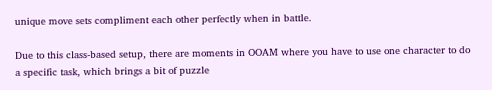unique move sets compliment each other perfectly when in battle.

Due to this class-based setup, there are moments in OOAM where you have to use one character to do a specific task, which brings a bit of puzzle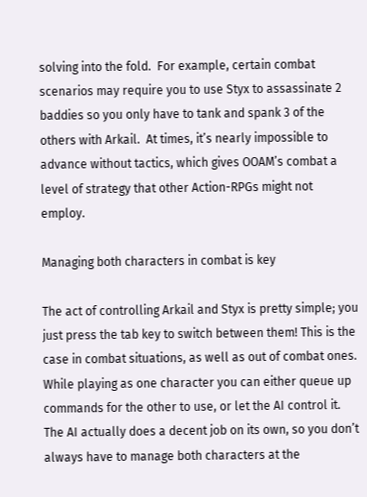solving into the fold.  For example, certain combat scenarios may require you to use Styx to assassinate 2 baddies so you only have to tank and spank 3 of the others with Arkail.  At times, it’s nearly impossible to advance without tactics, which gives OOAM’s combat a level of strategy that other Action-RPGs might not employ.

Managing both characters in combat is key

The act of controlling Arkail and Styx is pretty simple; you just press the tab key to switch between them! This is the case in combat situations, as well as out of combat ones. While playing as one character you can either queue up commands for the other to use, or let the AI control it.  The AI actually does a decent job on its own, so you don’t always have to manage both characters at the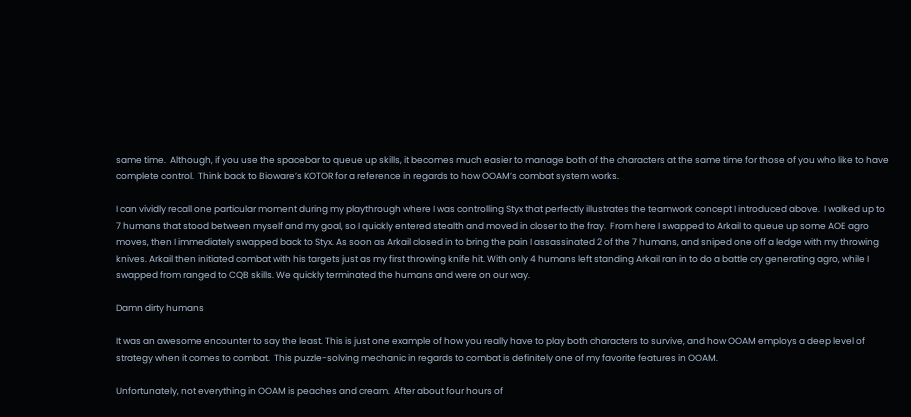same time.  Although, if you use the spacebar to queue up skills, it becomes much easier to manage both of the characters at the same time for those of you who like to have complete control.  Think back to Bioware’s KOTOR for a reference in regards to how OOAM’s combat system works.

I can vividly recall one particular moment during my playthrough where I was controlling Styx that perfectly illustrates the teamwork concept I introduced above.  I walked up to 7 humans that stood between myself and my goal, so I quickly entered stealth and moved in closer to the fray.  From here I swapped to Arkail to queue up some AOE agro moves, then I immediately swapped back to Styx. As soon as Arkail closed in to bring the pain I assassinated 2 of the 7 humans, and sniped one off a ledge with my throwing knives. Arkail then initiated combat with his targets just as my first throwing knife hit. With only 4 humans left standing Arkail ran in to do a battle cry generating agro, while I swapped from ranged to CQB skills. We quickly terminated the humans and were on our way.

Damn dirty humans

It was an awesome encounter to say the least. This is just one example of how you really have to play both characters to survive, and how OOAM employs a deep level of strategy when it comes to combat.  This puzzle-solving mechanic in regards to combat is definitely one of my favorite features in OOAM.

Unfortunately, not everything in OOAM is peaches and cream.  After about four hours of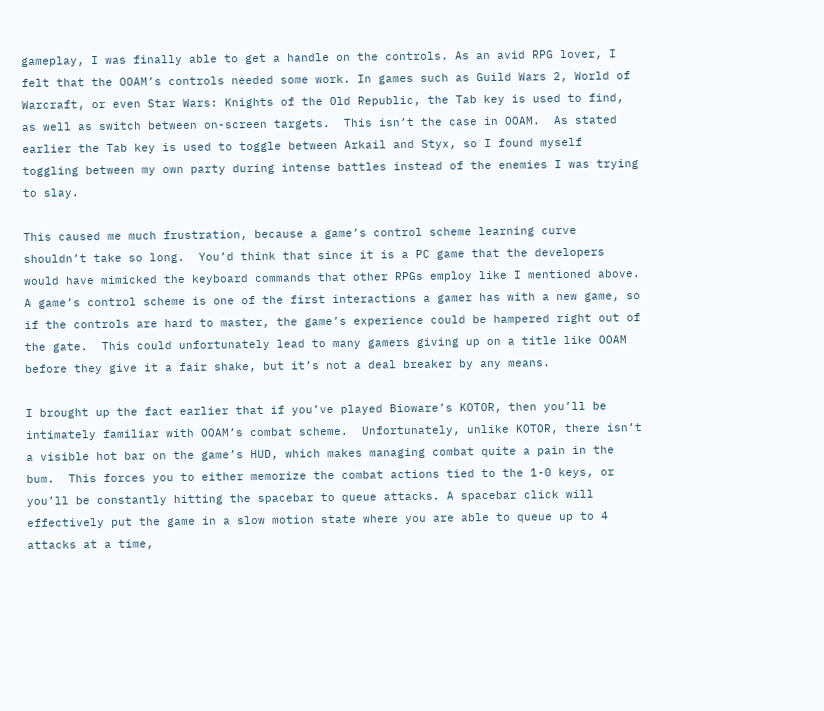gameplay, I was finally able to get a handle on the controls. As an avid RPG lover, I felt that the OOAM’s controls needed some work. In games such as Guild Wars 2, World of Warcraft, or even Star Wars: Knights of the Old Republic, the Tab key is used to find, as well as switch between on-screen targets.  This isn’t the case in OOAM.  As stated earlier the Tab key is used to toggle between Arkail and Styx, so I found myself toggling between my own party during intense battles instead of the enemies I was trying to slay.

This caused me much frustration, because a game’s control scheme learning curve shouldn’t take so long.  You’d think that since it is a PC game that the developers would have mimicked the keyboard commands that other RPGs employ like I mentioned above.  A game’s control scheme is one of the first interactions a gamer has with a new game, so if the controls are hard to master, the game’s experience could be hampered right out of the gate.  This could unfortunately lead to many gamers giving up on a title like OOAM before they give it a fair shake, but it’s not a deal breaker by any means.

I brought up the fact earlier that if you’ve played Bioware’s KOTOR, then you’ll be intimately familiar with OOAM’s combat scheme.  Unfortunately, unlike KOTOR, there isn’t a visible hot bar on the game’s HUD, which makes managing combat quite a pain in the bum.  This forces you to either memorize the combat actions tied to the 1-0 keys, or you’ll be constantly hitting the spacebar to queue attacks. A spacebar click will effectively put the game in a slow motion state where you are able to queue up to 4 attacks at a time,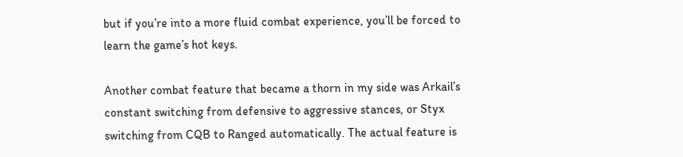but if you’re into a more fluid combat experience, you’ll be forced to learn the game’s hot keys.

Another combat feature that became a thorn in my side was Arkail’s constant switching from defensive to aggressive stances, or Styx switching from CQB to Ranged automatically. The actual feature is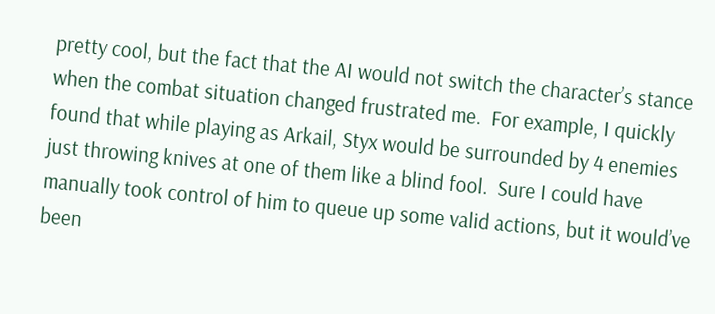pretty cool, but the fact that the AI would not switch the character’s stance when the combat situation changed frustrated me.  For example, I quickly found that while playing as Arkail, Styx would be surrounded by 4 enemies just throwing knives at one of them like a blind fool.  Sure I could have manually took control of him to queue up some valid actions, but it would’ve been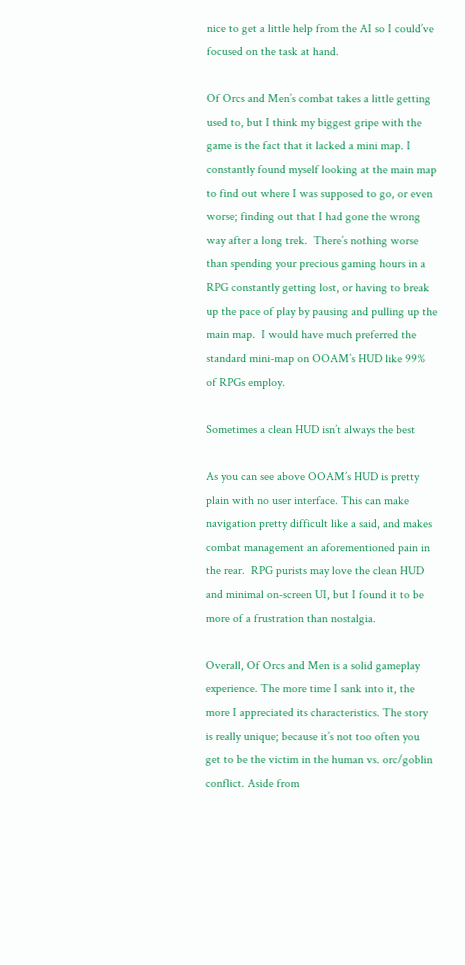nice to get a little help from the AI so I could’ve focused on the task at hand.

Of Orcs and Men’s combat takes a little getting used to, but I think my biggest gripe with the game is the fact that it lacked a mini map. I constantly found myself looking at the main map to find out where I was supposed to go, or even worse; finding out that I had gone the wrong way after a long trek.  There’s nothing worse than spending your precious gaming hours in a RPG constantly getting lost, or having to break up the pace of play by pausing and pulling up the main map.  I would have much preferred the standard mini-map on OOAM’s HUD like 99% of RPGs employ.

Sometimes a clean HUD isn’t always the best

As you can see above OOAM’s HUD is pretty plain with no user interface. This can make navigation pretty difficult like a said, and makes combat management an aforementioned pain in the rear.  RPG purists may love the clean HUD and minimal on-screen UI, but I found it to be more of a frustration than nostalgia.

Overall, Of Orcs and Men is a solid gameplay experience. The more time I sank into it, the more I appreciated its characteristics. The story is really unique; because it’s not too often you get to be the victim in the human vs. orc/goblin conflict. Aside from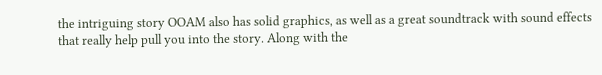the intriguing story OOAM also has solid graphics, as well as a great soundtrack with sound effects that really help pull you into the story. Along with the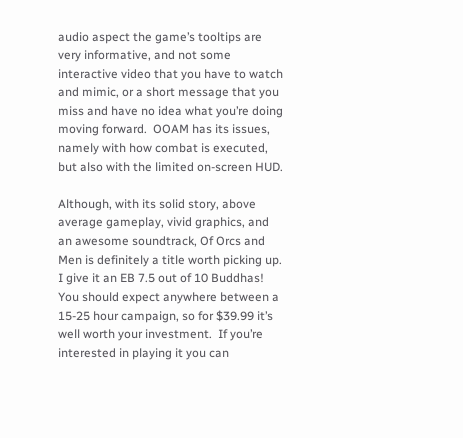audio aspect the game’s tooltips are very informative, and not some interactive video that you have to watch and mimic, or a short message that you miss and have no idea what you’re doing moving forward.  OOAM has its issues, namely with how combat is executed, but also with the limited on-screen HUD.

Although, with its solid story, above average gameplay, vivid graphics, and an awesome soundtrack, Of Orcs and Men is definitely a title worth picking up.  I give it an EB 7.5 out of 10 Buddhas!  You should expect anywhere between a 15-25 hour campaign, so for $39.99 it’s well worth your investment.  If you’re interested in playing it you can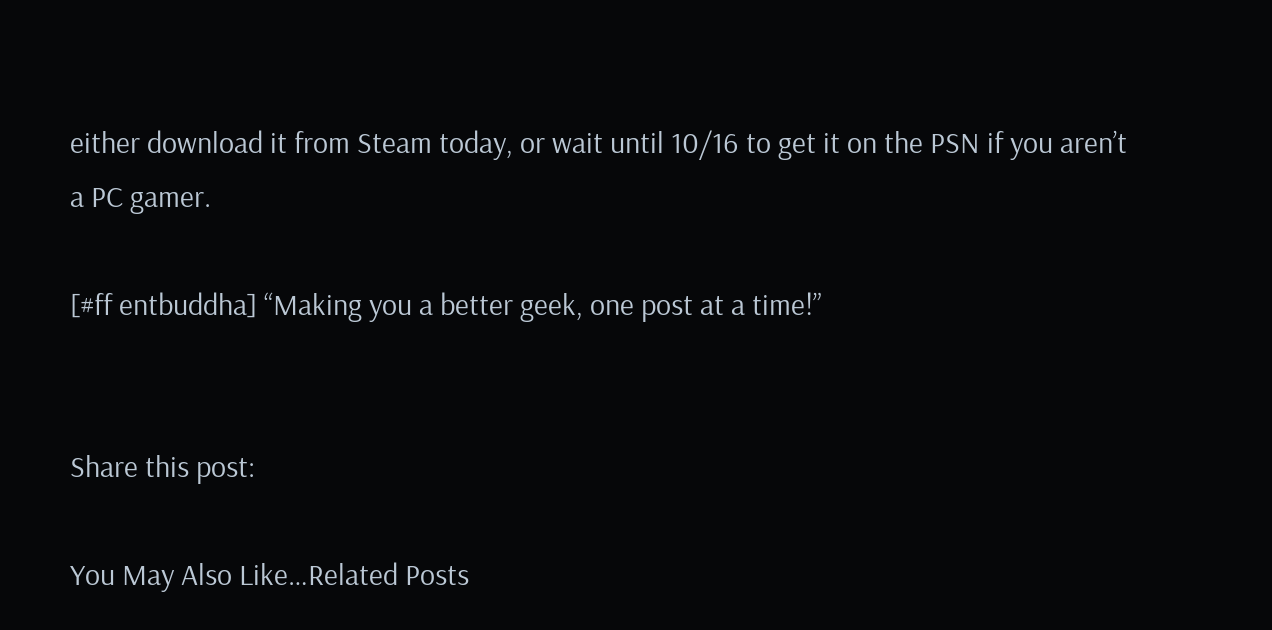either download it from Steam today, or wait until 10/16 to get it on the PSN if you aren’t a PC gamer.

[#ff entbuddha] “Making you a better geek, one post at a time!”


Share this post:

You May Also Like…Related Posts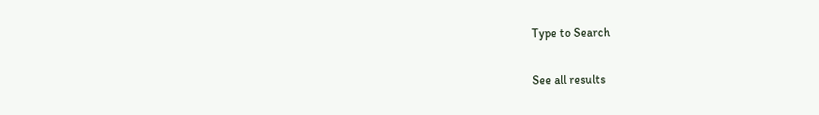Type to Search

See all results